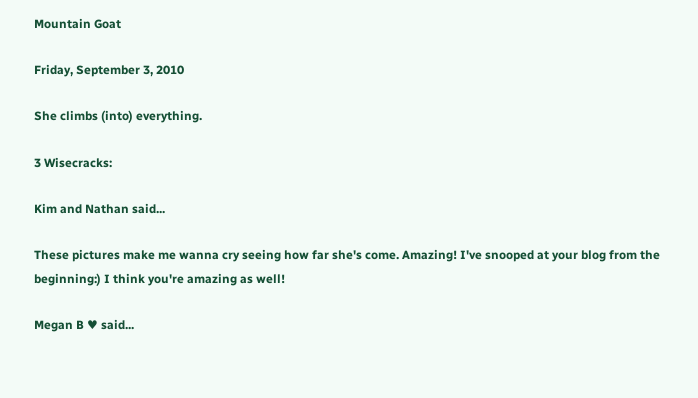Mountain Goat

Friday, September 3, 2010

She climbs (into) everything.

3 Wisecracks:

Kim and Nathan said...

These pictures make me wanna cry seeing how far she's come. Amazing! I've snooped at your blog from the beginning:) I think you're amazing as well!

Megan B ♥ said...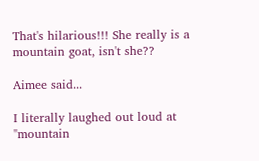That's hilarious!!! She really is a mountain goat, isn't she??

Aimee said...

I literally laughed out loud at "mountain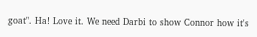goat". Ha! Love it. We need Darbi to show Connor how it's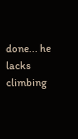done... he lacks climbing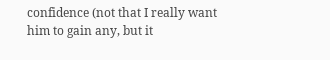confidence (not that I really want him to gain any, but it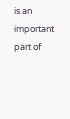is an important part of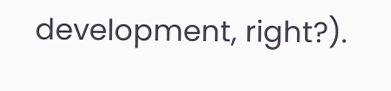development, right?).